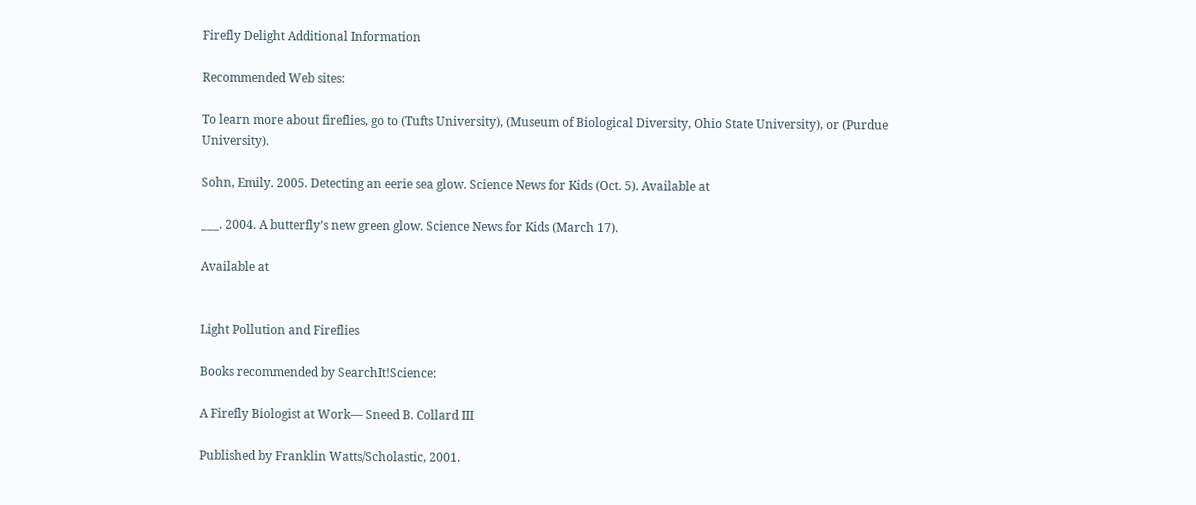Firefly Delight Additional Information

Recommended Web sites:

To learn more about fireflies, go to (Tufts University), (Museum of Biological Diversity, Ohio State University), or (Purdue University).

Sohn, Emily. 2005. Detecting an eerie sea glow. Science News for Kids (Oct. 5). Available at

___. 2004. A butterfly’s new green glow. Science News for Kids (March 17).

Available at


Light Pollution and Fireflies

Books recommended by SearchIt!Science:

A Firefly Biologist at Work— Sneed B. Collard III

Published by Franklin Watts/Scholastic, 2001.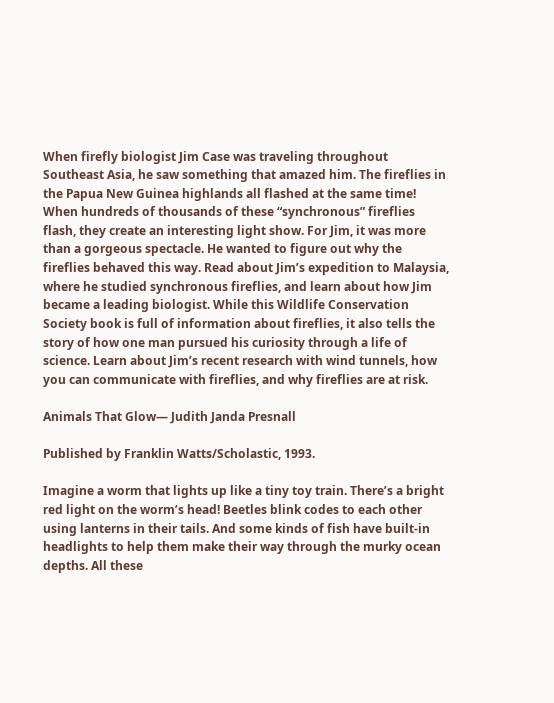When firefly biologist Jim Case was traveling throughout Southeast Asia, he saw something that amazed him. The fireflies in the Papua New Guinea highlands all flashed at the same time! When hundreds of thousands of these “synchronous” fireflies flash, they create an interesting light show. For Jim, it was more than a gorgeous spectacle. He wanted to figure out why the fireflies behaved this way. Read about Jim’s expedition to Malaysia, where he studied synchronous fireflies, and learn about how Jim became a leading biologist. While this Wildlife Conservation Society book is full of information about fireflies, it also tells the story of how one man pursued his curiosity through a life of science. Learn about Jim’s recent research with wind tunnels, how you can communicate with fireflies, and why fireflies are at risk.

Animals That Glow— Judith Janda Presnall

Published by Franklin Watts/Scholastic, 1993.

Imagine a worm that lights up like a tiny toy train. There’s a bright red light on the worm’s head! Beetles blink codes to each other using lanterns in their tails. And some kinds of fish have built-in headlights to help them make their way through the murky ocean depths. All these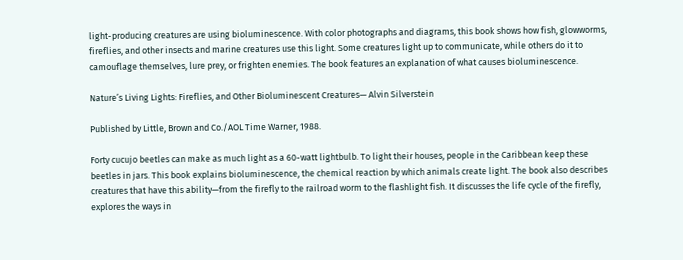light-producing creatures are using bioluminescence. With color photographs and diagrams, this book shows how fish, glowworms, fireflies, and other insects and marine creatures use this light. Some creatures light up to communicate, while others do it to camouflage themselves, lure prey, or frighten enemies. The book features an explanation of what causes bioluminescence.

Nature’s Living Lights: Fireflies, and Other Bioluminescent Creatures— Alvin Silverstein

Published by Little, Brown and Co./AOL Time Warner, 1988.

Forty cucujo beetles can make as much light as a 60-watt lightbulb. To light their houses, people in the Caribbean keep these beetles in jars. This book explains bioluminescence, the chemical reaction by which animals create light. The book also describes creatures that have this ability—from the firefly to the railroad worm to the flashlight fish. It discusses the life cycle of the firefly, explores the ways in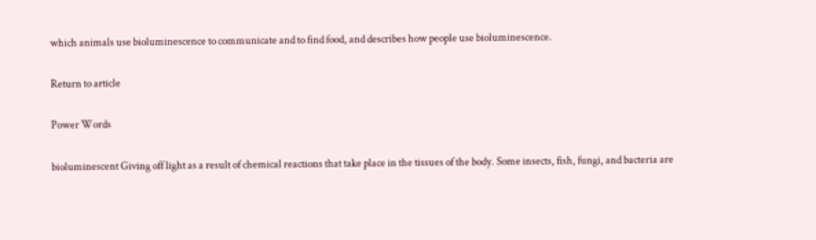which animals use bioluminescence to communicate and to find food, and describes how people use bioluminescence.

Return to article

Power Words

bioluminescent Giving off light as a result of chemical reactions that take place in the tissues of the body. Some insects, fish, fungi, and bacteria are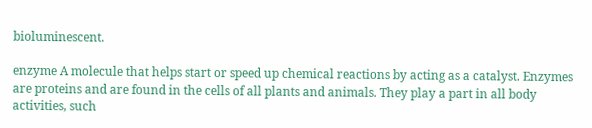bioluminescent.

enzyme A molecule that helps start or speed up chemical reactions by acting as a catalyst. Enzymes are proteins and are found in the cells of all plants and animals. They play a part in all body activities, such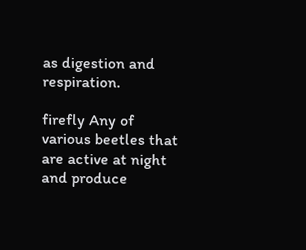as digestion and respiration.

firefly Any of various beetles that are active at night and produce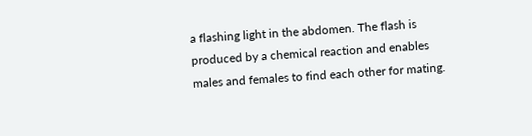a flashing light in the abdomen. The flash is produced by a chemical reaction and enables males and females to find each other for mating.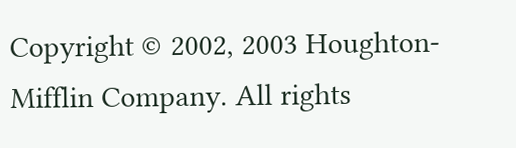Copyright © 2002, 2003 Houghton-Mifflin Company. All rights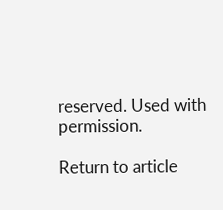reserved. Used with permission.

Return to article